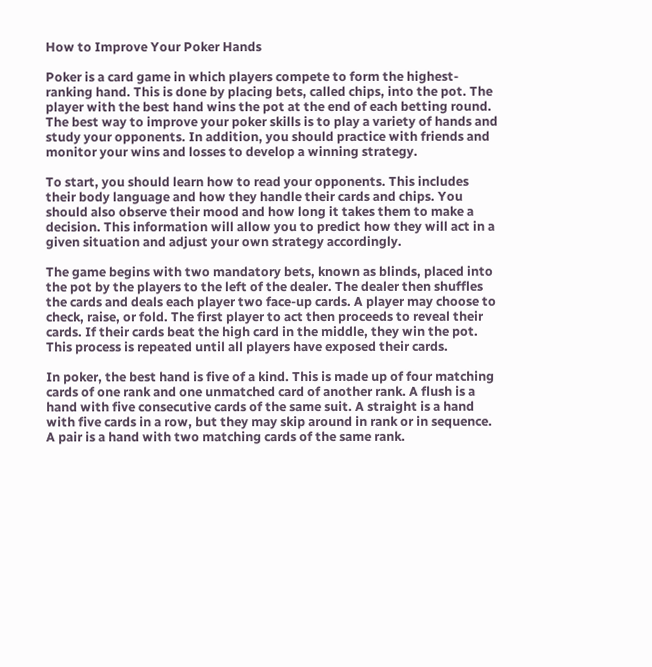How to Improve Your Poker Hands

Poker is a card game in which players compete to form the highest-ranking hand. This is done by placing bets, called chips, into the pot. The player with the best hand wins the pot at the end of each betting round. The best way to improve your poker skills is to play a variety of hands and study your opponents. In addition, you should practice with friends and monitor your wins and losses to develop a winning strategy.

To start, you should learn how to read your opponents. This includes their body language and how they handle their cards and chips. You should also observe their mood and how long it takes them to make a decision. This information will allow you to predict how they will act in a given situation and adjust your own strategy accordingly.

The game begins with two mandatory bets, known as blinds, placed into the pot by the players to the left of the dealer. The dealer then shuffles the cards and deals each player two face-up cards. A player may choose to check, raise, or fold. The first player to act then proceeds to reveal their cards. If their cards beat the high card in the middle, they win the pot. This process is repeated until all players have exposed their cards.

In poker, the best hand is five of a kind. This is made up of four matching cards of one rank and one unmatched card of another rank. A flush is a hand with five consecutive cards of the same suit. A straight is a hand with five cards in a row, but they may skip around in rank or in sequence. A pair is a hand with two matching cards of the same rank.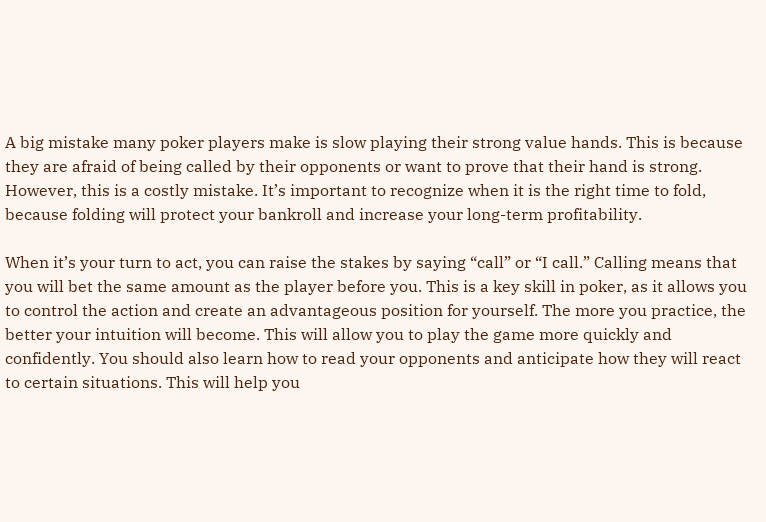A big mistake many poker players make is slow playing their strong value hands. This is because they are afraid of being called by their opponents or want to prove that their hand is strong. However, this is a costly mistake. It’s important to recognize when it is the right time to fold, because folding will protect your bankroll and increase your long-term profitability.

When it’s your turn to act, you can raise the stakes by saying “call” or “I call.” Calling means that you will bet the same amount as the player before you. This is a key skill in poker, as it allows you to control the action and create an advantageous position for yourself. The more you practice, the better your intuition will become. This will allow you to play the game more quickly and confidently. You should also learn how to read your opponents and anticipate how they will react to certain situations. This will help you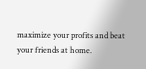maximize your profits and beat your friends at home.